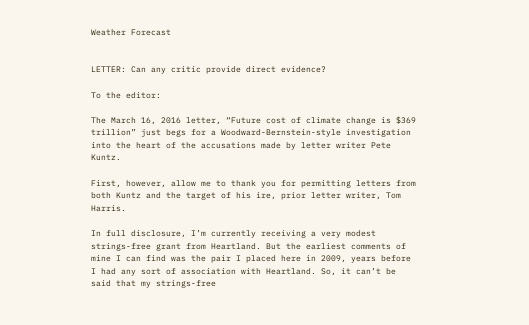Weather Forecast


LETTER: Can any critic provide direct evidence?

To the editor:

The March 16, 2016 letter, “Future cost of climate change is $369 trillion” just begs for a Woodward-Bernstein-style investigation into the heart of the accusations made by letter writer Pete Kuntz.

First, however, allow me to thank you for permitting letters from both Kuntz and the target of his ire, prior letter writer, Tom Harris.

In full disclosure, I’m currently receiving a very modest strings-free grant from Heartland. But the earliest comments of mine I can find was the pair I placed here in 2009, years before I had any sort of association with Heartland. So, it can’t be said that my strings-free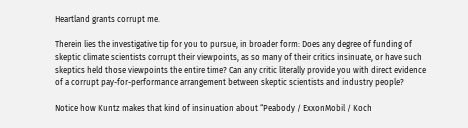Heartland grants corrupt me.

Therein lies the investigative tip for you to pursue, in broader form: Does any degree of funding of skeptic climate scientists corrupt their viewpoints, as so many of their critics insinuate, or have such skeptics held those viewpoints the entire time? Can any critic literally provide you with direct evidence of a corrupt pay-for-performance arrangement between skeptic scientists and industry people?

Notice how Kuntz makes that kind of insinuation about “Peabody / ExxonMobil / Koch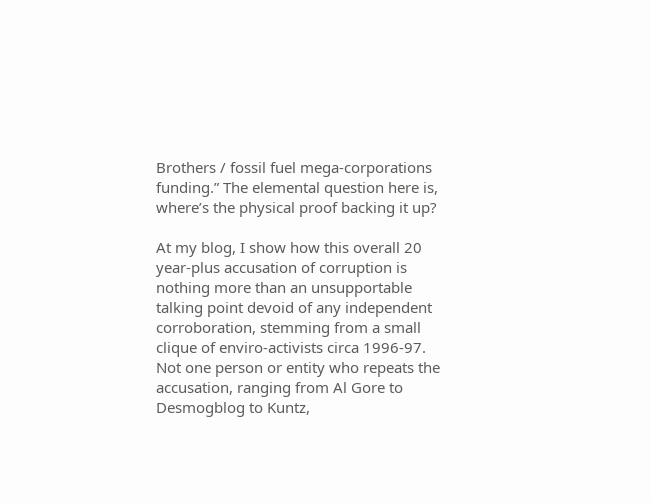Brothers / fossil fuel mega-corporations funding.” The elemental question here is, where’s the physical proof backing it up?

At my blog, I show how this overall 20 year-plus accusation of corruption is nothing more than an unsupportable talking point devoid of any independent corroboration, stemming from a small clique of enviro-activists circa 1996-97. Not one person or entity who repeats the accusation, ranging from Al Gore to Desmogblog to Kuntz,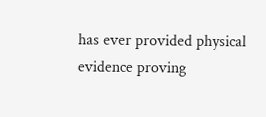has ever provided physical evidence proving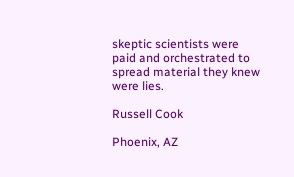skeptic scientists were paid and orchestrated to spread material they knew were lies.

Russell Cook

Phoenix, AZ